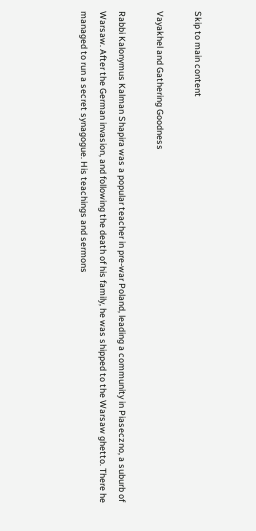Skip to main content

Vayakhel and Gathering Goodness

Rabbi Kalonymus Kalman Shapira was a popular teacher in pre-war Poland, leading a community in Piaseczno, a suburb of Warsaw. After the German invasion, and following the death of his family, he was shipped to the Warsaw ghetto. There he managed to run a secret synagogue. His teachings and sermons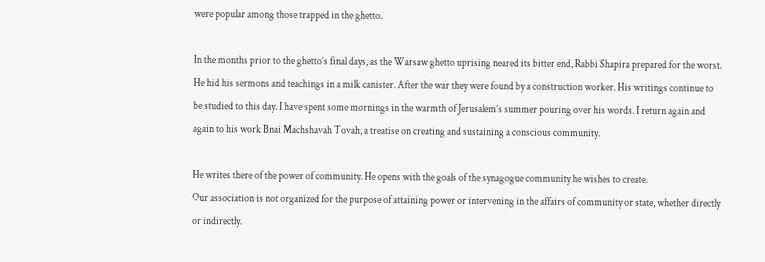were popular among those trapped in the ghetto.

In the months prior to the ghetto’s final days, as the Warsaw ghetto uprising neared its bitter end, Rabbi Shapira prepared for the worst. He hid his sermons and teachings in a milk canister. After the war they were found by a construction worker. His writings continue to be studied to this day. I have spent some mornings in the warmth of Jerusalem’s summer pouring over his words. I return again and again to his work Bnai Machshavah Tovah, a treatise on creating and sustaining a conscious community.

He writes there of the power of community. He opens with the goals of the synagogue community he wishes to create.
Our association is not organized for the purpose of attaining power or intervening in the affairs of community or state, whether directly or indirectly.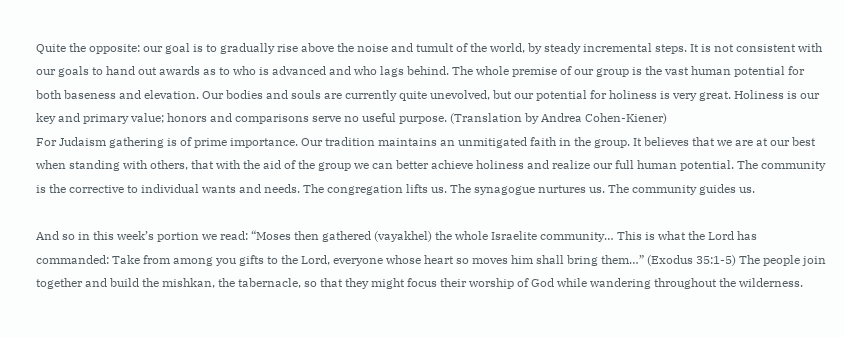Quite the opposite: our goal is to gradually rise above the noise and tumult of the world, by steady incremental steps. It is not consistent with our goals to hand out awards as to who is advanced and who lags behind. The whole premise of our group is the vast human potential for both baseness and elevation. Our bodies and souls are currently quite unevolved, but our potential for holiness is very great. Holiness is our key and primary value; honors and comparisons serve no useful purpose. (Translation by Andrea Cohen-Kiener)
For Judaism gathering is of prime importance. Our tradition maintains an unmitigated faith in the group. It believes that we are at our best when standing with others, that with the aid of the group we can better achieve holiness and realize our full human potential. The community is the corrective to individual wants and needs. The congregation lifts us. The synagogue nurtures us. The community guides us.

And so in this week’s portion we read: “Moses then gathered (vayakhel) the whole Israelite community… This is what the Lord has commanded: Take from among you gifts to the Lord, everyone whose heart so moves him shall bring them…” (Exodus 35:1-5) The people join together and build the mishkan, the tabernacle, so that they might focus their worship of God while wandering throughout the wilderness.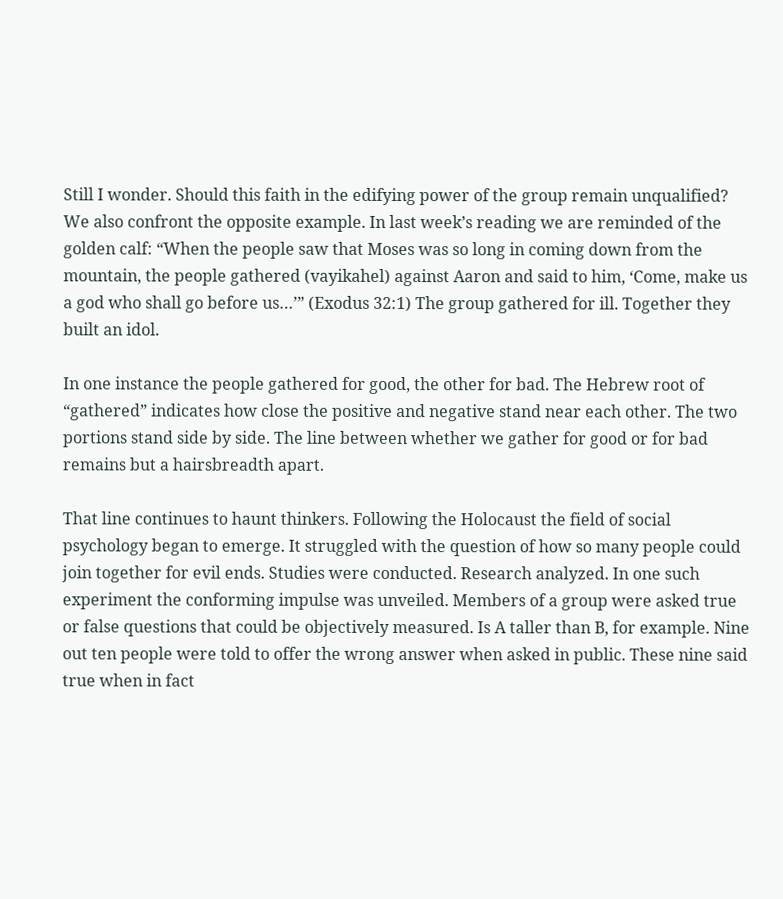Still I wonder. Should this faith in the edifying power of the group remain unqualified? We also confront the opposite example. In last week’s reading we are reminded of the golden calf: “When the people saw that Moses was so long in coming down from the mountain, the people gathered (vayikahel) against Aaron and said to him, ‘Come, make us a god who shall go before us…’” (Exodus 32:1) The group gathered for ill. Together they built an idol.

In one instance the people gathered for good, the other for bad. The Hebrew root of “gathered” indicates how close the positive and negative stand near each other. The two portions stand side by side. The line between whether we gather for good or for bad remains but a hairsbreadth apart.

That line continues to haunt thinkers. Following the Holocaust the field of social psychology began to emerge. It struggled with the question of how so many people could join together for evil ends. Studies were conducted. Research analyzed. In one such experiment the conforming impulse was unveiled. Members of a group were asked true or false questions that could be objectively measured. Is A taller than B, for example. Nine out ten people were told to offer the wrong answer when asked in public. These nine said true when in fact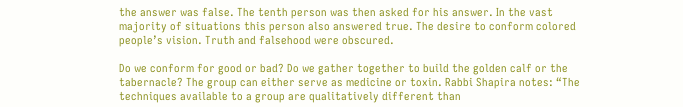the answer was false. The tenth person was then asked for his answer. In the vast majority of situations this person also answered true. The desire to conform colored people’s vision. Truth and falsehood were obscured.

Do we conform for good or bad? Do we gather together to build the golden calf or the tabernacle? The group can either serve as medicine or toxin. Rabbi Shapira notes: “The techniques available to a group are qualitatively different than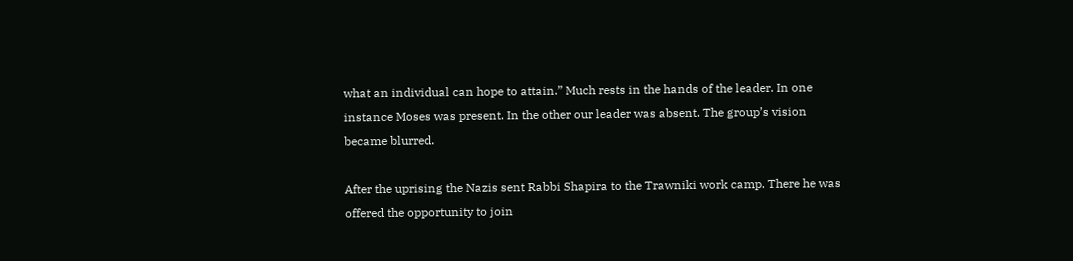what an individual can hope to attain.” Much rests in the hands of the leader. In one instance Moses was present. In the other our leader was absent. The group’s vision became blurred.

After the uprising the Nazis sent Rabbi Shapira to the Trawniki work camp. There he was offered the opportunity to join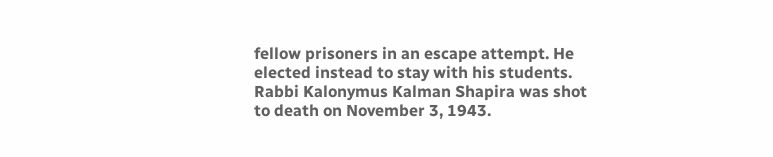fellow prisoners in an escape attempt. He elected instead to stay with his students. Rabbi Kalonymus Kalman Shapira was shot to death on November 3, 1943.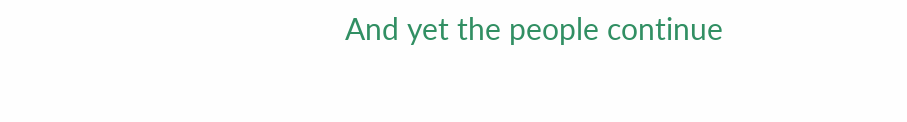And yet the people continue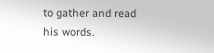to gather and read his words.